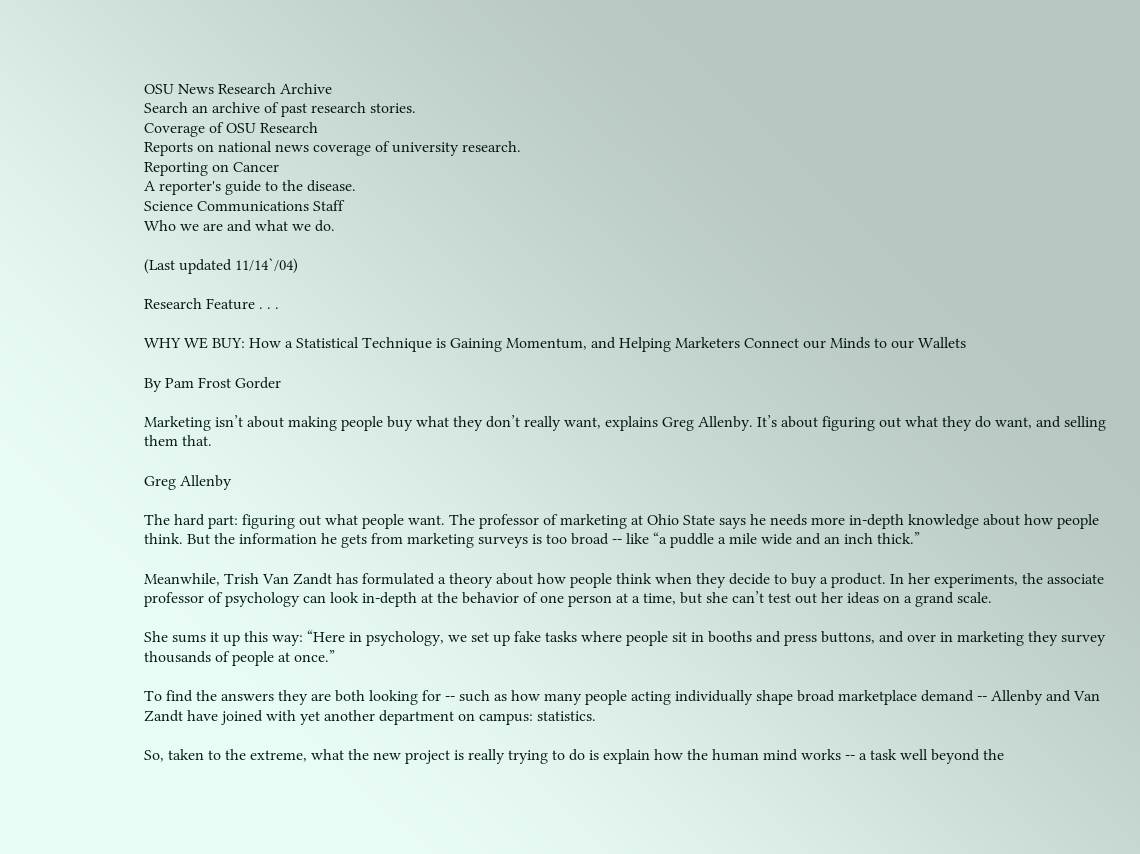OSU News Research Archive
Search an archive of past research stories.
Coverage of OSU Research
Reports on national news coverage of university research.
Reporting on Cancer
A reporter's guide to the disease.
Science Communications Staff
Who we are and what we do.

(Last updated 11/14`/04)

Research Feature . . .

WHY WE BUY: How a Statistical Technique is Gaining Momentum, and Helping Marketers Connect our Minds to our Wallets

By Pam Frost Gorder

Marketing isn’t about making people buy what they don’t really want, explains Greg Allenby. It’s about figuring out what they do want, and selling them that.

Greg Allenby

The hard part: figuring out what people want. The professor of marketing at Ohio State says he needs more in-depth knowledge about how people think. But the information he gets from marketing surveys is too broad -- like “a puddle a mile wide and an inch thick.”

Meanwhile, Trish Van Zandt has formulated a theory about how people think when they decide to buy a product. In her experiments, the associate professor of psychology can look in-depth at the behavior of one person at a time, but she can’t test out her ideas on a grand scale.

She sums it up this way: “Here in psychology, we set up fake tasks where people sit in booths and press buttons, and over in marketing they survey thousands of people at once.”

To find the answers they are both looking for -- such as how many people acting individually shape broad marketplace demand -- Allenby and Van Zandt have joined with yet another department on campus: statistics.

So, taken to the extreme, what the new project is really trying to do is explain how the human mind works -- a task well beyond the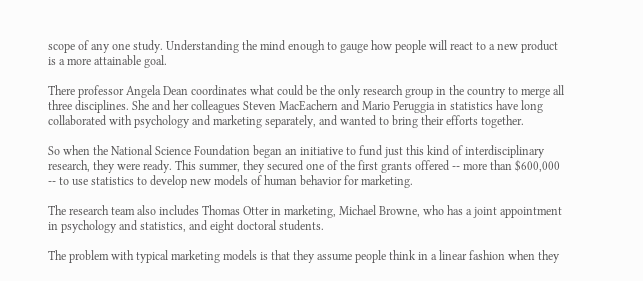scope of any one study. Understanding the mind enough to gauge how people will react to a new product is a more attainable goal.

There professor Angela Dean coordinates what could be the only research group in the country to merge all three disciplines. She and her colleagues Steven MacEachern and Mario Peruggia in statistics have long collaborated with psychology and marketing separately, and wanted to bring their efforts together.

So when the National Science Foundation began an initiative to fund just this kind of interdisciplinary research, they were ready. This summer, they secured one of the first grants offered -- more than $600,000 -- to use statistics to develop new models of human behavior for marketing.

The research team also includes Thomas Otter in marketing, Michael Browne, who has a joint appointment in psychology and statistics, and eight doctoral students.

The problem with typical marketing models is that they assume people think in a linear fashion when they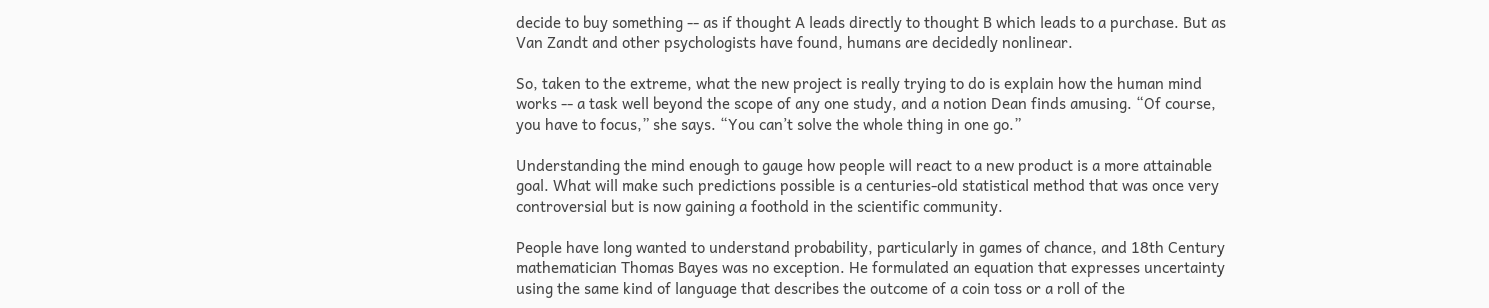decide to buy something -- as if thought A leads directly to thought B which leads to a purchase. But as Van Zandt and other psychologists have found, humans are decidedly nonlinear.

So, taken to the extreme, what the new project is really trying to do is explain how the human mind works -- a task well beyond the scope of any one study, and a notion Dean finds amusing. “Of course, you have to focus,” she says. “You can’t solve the whole thing in one go.”

Understanding the mind enough to gauge how people will react to a new product is a more attainable goal. What will make such predictions possible is a centuries-old statistical method that was once very controversial but is now gaining a foothold in the scientific community.

People have long wanted to understand probability, particularly in games of chance, and 18th Century mathematician Thomas Bayes was no exception. He formulated an equation that expresses uncertainty using the same kind of language that describes the outcome of a coin toss or a roll of the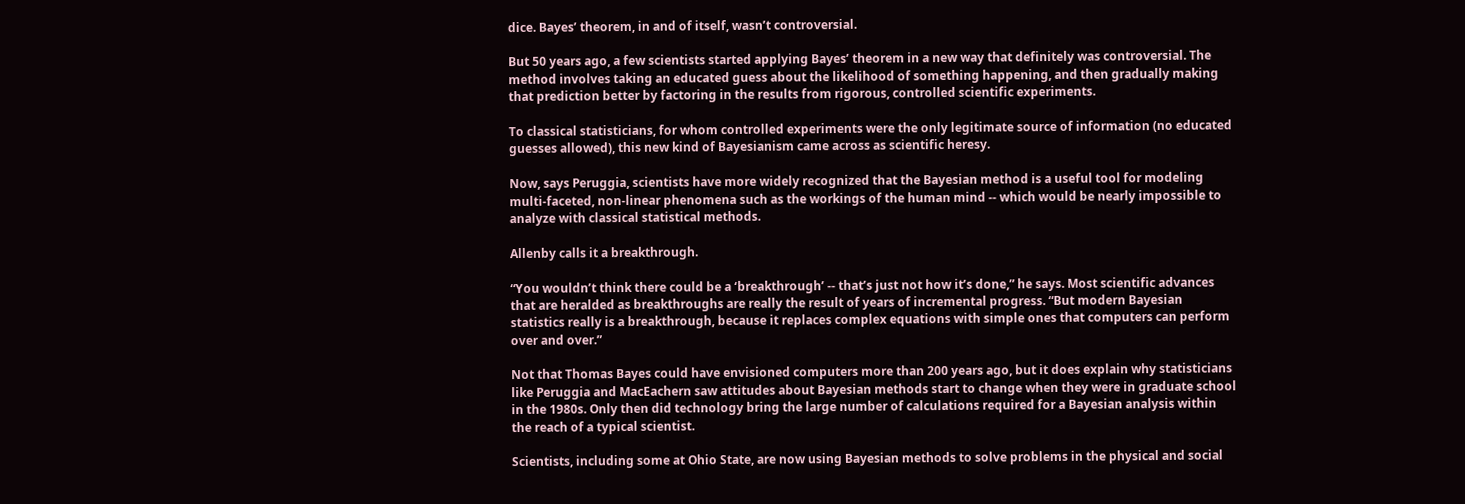dice. Bayes’ theorem, in and of itself, wasn’t controversial.

But 50 years ago, a few scientists started applying Bayes’ theorem in a new way that definitely was controversial. The method involves taking an educated guess about the likelihood of something happening, and then gradually making that prediction better by factoring in the results from rigorous, controlled scientific experiments.

To classical statisticians, for whom controlled experiments were the only legitimate source of information (no educated guesses allowed), this new kind of Bayesianism came across as scientific heresy.

Now, says Peruggia, scientists have more widely recognized that the Bayesian method is a useful tool for modeling multi-faceted, non-linear phenomena such as the workings of the human mind -- which would be nearly impossible to analyze with classical statistical methods.

Allenby calls it a breakthrough.

“You wouldn’t think there could be a ‘breakthrough’ -- that’s just not how it’s done,” he says. Most scientific advances that are heralded as breakthroughs are really the result of years of incremental progress. “But modern Bayesian statistics really is a breakthrough, because it replaces complex equations with simple ones that computers can perform over and over.”

Not that Thomas Bayes could have envisioned computers more than 200 years ago, but it does explain why statisticians like Peruggia and MacEachern saw attitudes about Bayesian methods start to change when they were in graduate school in the 1980s. Only then did technology bring the large number of calculations required for a Bayesian analysis within the reach of a typical scientist.

Scientists, including some at Ohio State, are now using Bayesian methods to solve problems in the physical and social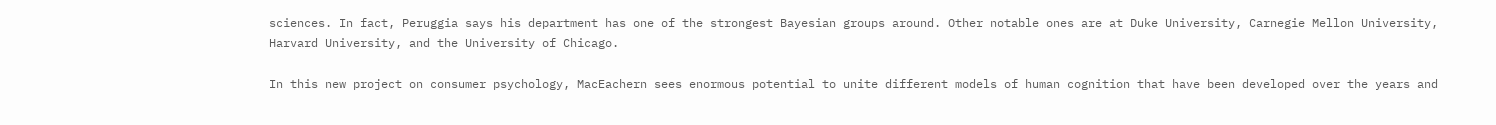sciences. In fact, Peruggia says his department has one of the strongest Bayesian groups around. Other notable ones are at Duke University, Carnegie Mellon University, Harvard University, and the University of Chicago.

In this new project on consumer psychology, MacEachern sees enormous potential to unite different models of human cognition that have been developed over the years and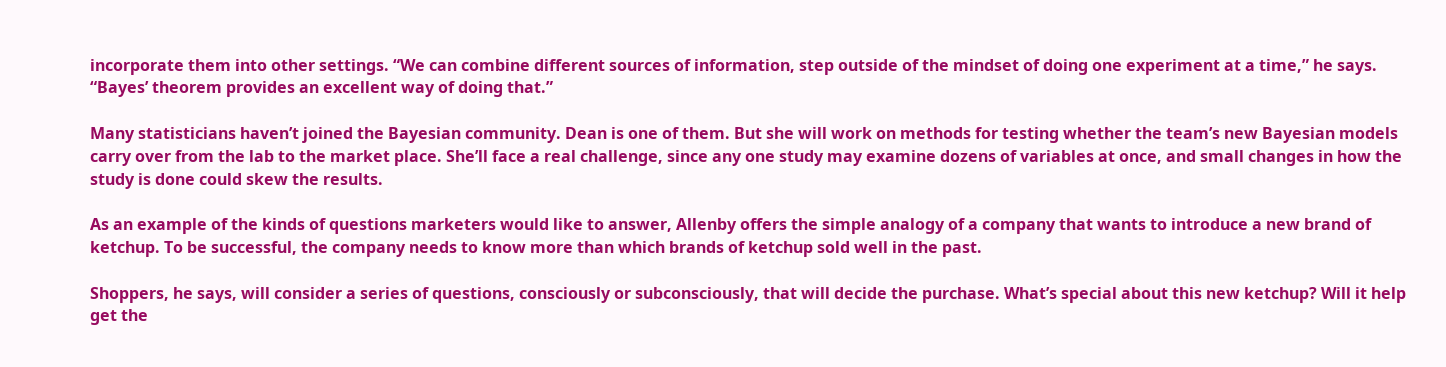incorporate them into other settings. “We can combine different sources of information, step outside of the mindset of doing one experiment at a time,” he says. “Bayes’ theorem provides an excellent way of doing that.”

Many statisticians haven’t joined the Bayesian community. Dean is one of them. But she will work on methods for testing whether the team’s new Bayesian models carry over from the lab to the market place. She’ll face a real challenge, since any one study may examine dozens of variables at once, and small changes in how the study is done could skew the results.

As an example of the kinds of questions marketers would like to answer, Allenby offers the simple analogy of a company that wants to introduce a new brand of ketchup. To be successful, the company needs to know more than which brands of ketchup sold well in the past.

Shoppers, he says, will consider a series of questions, consciously or subconsciously, that will decide the purchase. What’s special about this new ketchup? Will it help get the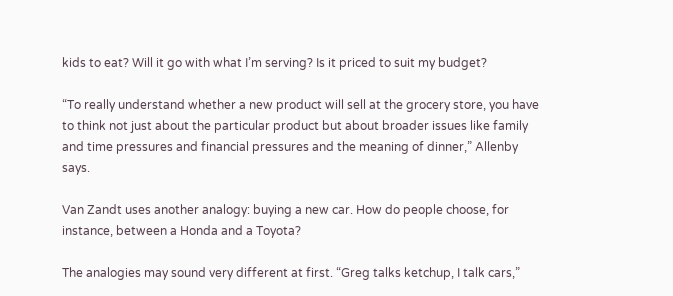kids to eat? Will it go with what I’m serving? Is it priced to suit my budget?

“To really understand whether a new product will sell at the grocery store, you have to think not just about the particular product but about broader issues like family and time pressures and financial pressures and the meaning of dinner,” Allenby says.

Van Zandt uses another analogy: buying a new car. How do people choose, for instance, between a Honda and a Toyota?

The analogies may sound very different at first. “Greg talks ketchup, I talk cars,”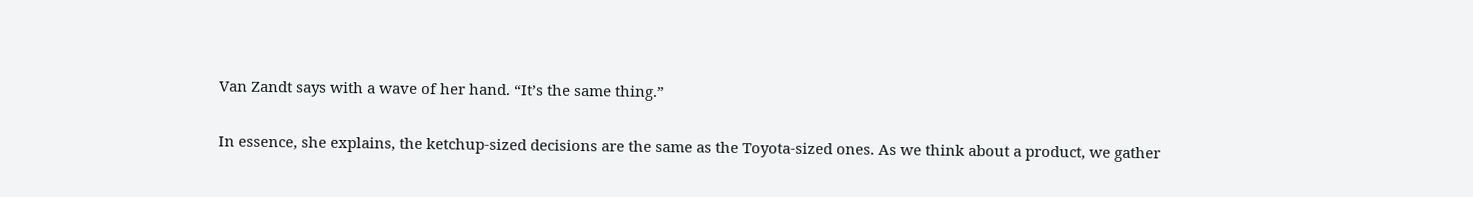Van Zandt says with a wave of her hand. “It’s the same thing.”

In essence, she explains, the ketchup-sized decisions are the same as the Toyota-sized ones. As we think about a product, we gather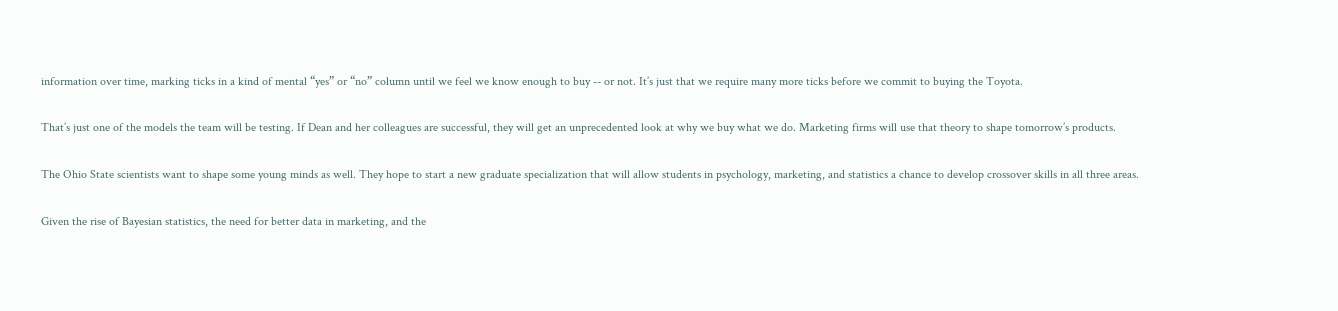information over time, marking ticks in a kind of mental “yes” or “no” column until we feel we know enough to buy -- or not. It’s just that we require many more ticks before we commit to buying the Toyota.

That’s just one of the models the team will be testing. If Dean and her colleagues are successful, they will get an unprecedented look at why we buy what we do. Marketing firms will use that theory to shape tomorrow’s products.

The Ohio State scientists want to shape some young minds as well. They hope to start a new graduate specialization that will allow students in psychology, marketing, and statistics a chance to develop crossover skills in all three areas.

Given the rise of Bayesian statistics, the need for better data in marketing, and the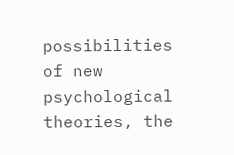possibilities of new psychological theories, the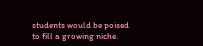students would be poised to fill a growing niche.